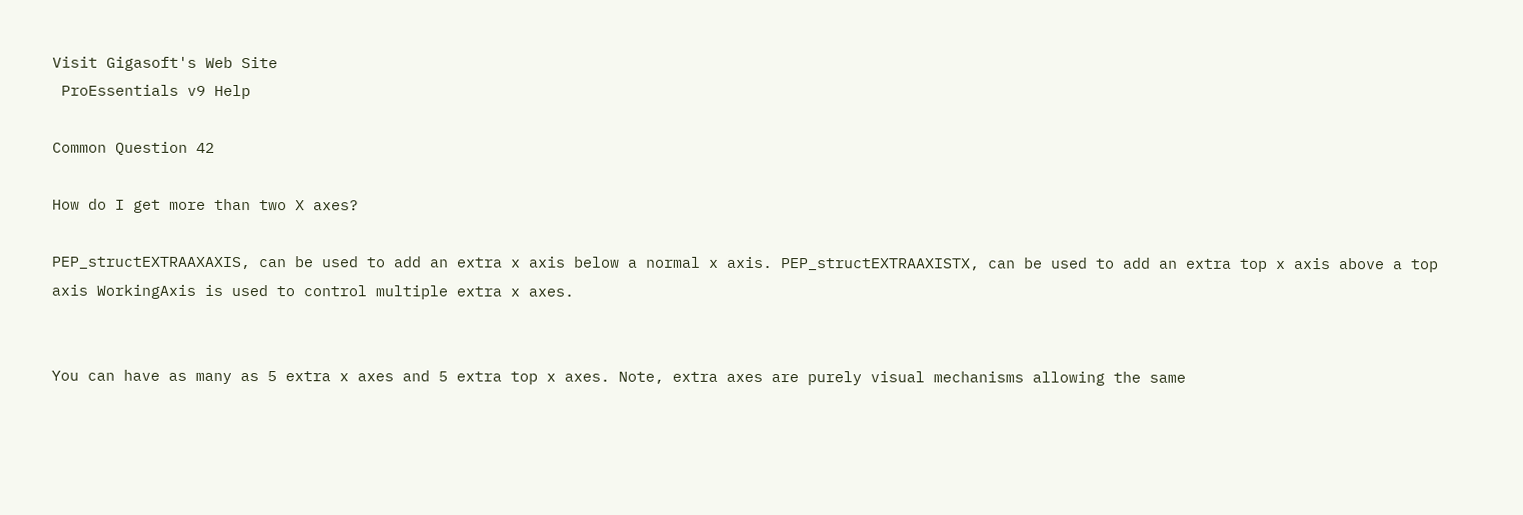Visit Gigasoft's Web Site
 ProEssentials v9 Help

Common Question 42

How do I get more than two X axes?

PEP_structEXTRAAXAXIS, can be used to add an extra x axis below a normal x axis. PEP_structEXTRAAXISTX, can be used to add an extra top x axis above a top axis WorkingAxis is used to control multiple extra x axes.


You can have as many as 5 extra x axes and 5 extra top x axes. Note, extra axes are purely visual mechanisms allowing the same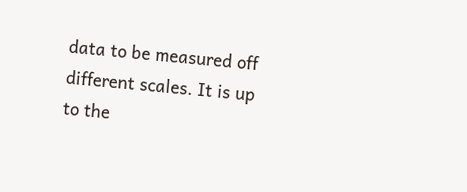data to be measured off different scales. It is up to the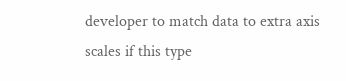developer to match data to extra axis scales if this type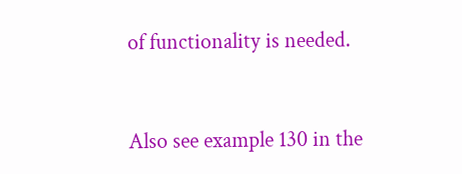of functionality is needed.


Also see example 130 in the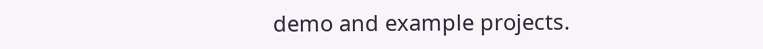demo and example projects.